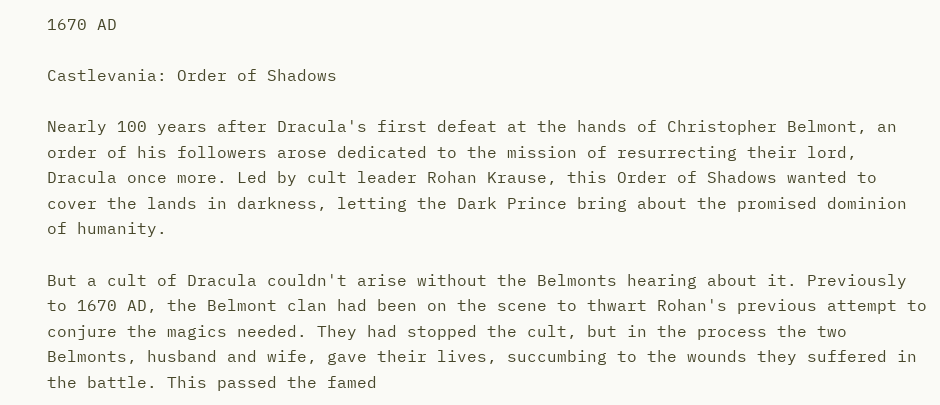1670 AD

Castlevania: Order of Shadows

Nearly 100 years after Dracula's first defeat at the hands of Christopher Belmont, an order of his followers arose dedicated to the mission of resurrecting their lord, Dracula once more. Led by cult leader Rohan Krause, this Order of Shadows wanted to cover the lands in darkness, letting the Dark Prince bring about the promised dominion of humanity.

But a cult of Dracula couldn't arise without the Belmonts hearing about it. Previously to 1670 AD, the Belmont clan had been on the scene to thwart Rohan's previous attempt to conjure the magics needed. They had stopped the cult, but in the process the two Belmonts, husband and wife, gave their lives, succumbing to the wounds they suffered in the battle. This passed the famed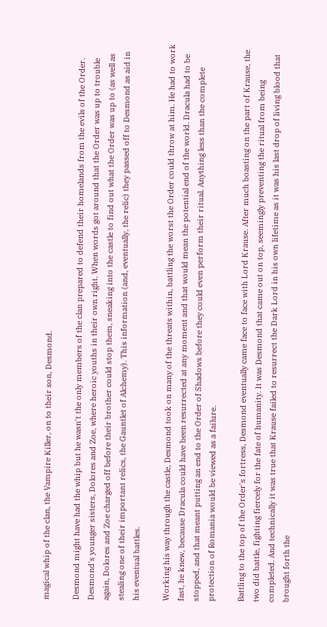magical whip of the clan, the Vampire Killer, on to their son, Desmond.

Desmond might have had the whip but he wasn't the only members of the clan prepared to defend their homelands from the evils of the Order. Desmond's younger sisters, Dolores and Zoe, where heroic youths in their own right. When words got around that the Order was up to trouble again, Dolores and Zoe charged off before their brother could stop them, sneaking into the castle to find out what the Order was up to (as well as stealing one of their important relics, the Gauntlet of Alchemy). This information (and, eventually, the relic) they passed off to Desmond as aid in his eventual battles.

Working his way through the castle, Desmond took on many of the threats within, battling the worst the Order could throw at him. He had to work fast, he knew, because Dracula could have been resurrected at any moment and that would mean the potential end of the world. Dracula had to be stopped, and that meant putting an end to the Order of Shadows before they could even perform their ritual. Anything less than the complete protection of Romania would be viewed as a failure.

Battling to the top of the Order's fortress, Desmond eventually came face to face with Lord Krause. After much boasting on the part of Krause, the two did battle, fighting fiercely for the fate of humanity. It was Desmond that came out on top, seemingly preventing the ritual from being completed. And technically it was true that Krause failed to resurrect the Dark Lord in his own lifetime as it was his last drop of living blood that brought forth the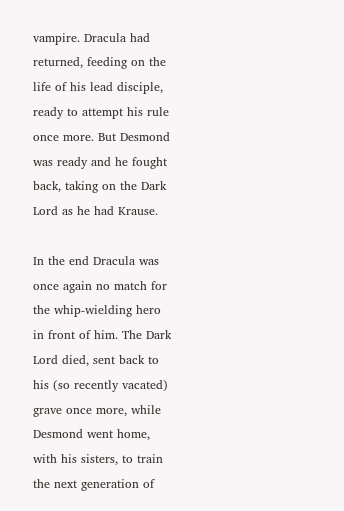vampire. Dracula had returned, feeding on the life of his lead disciple, ready to attempt his rule once more. But Desmond was ready and he fought back, taking on the Dark Lord as he had Krause.

In the end Dracula was once again no match for the whip-wielding hero in front of him. The Dark Lord died, sent back to his (so recently vacated) grave once more, while Desmond went home, with his sisters, to train the next generation of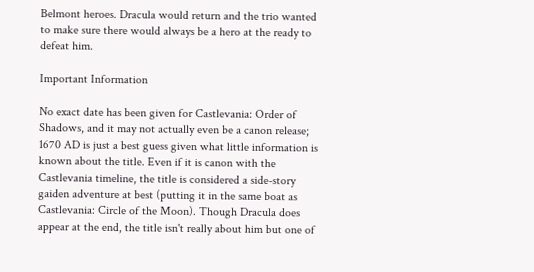Belmont heroes. Dracula would return and the trio wanted to make sure there would always be a hero at the ready to defeat him.

Important Information

No exact date has been given for Castlevania: Order of Shadows, and it may not actually even be a canon release; 1670 AD is just a best guess given what little information is known about the title. Even if it is canon with the Castlevania timeline, the title is considered a side-story gaiden adventure at best (putting it in the same boat as Castlevania: Circle of the Moon). Though Dracula does appear at the end, the title isn't really about him but one of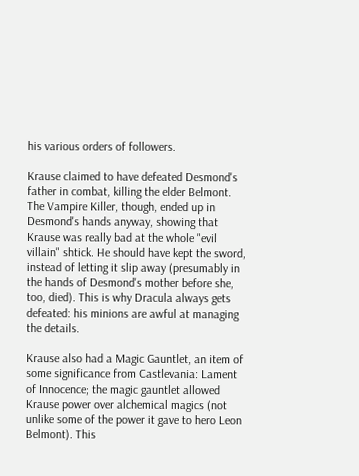his various orders of followers.

Krause claimed to have defeated Desmond's father in combat, killing the elder Belmont. The Vampire Killer, though, ended up in Desmond's hands anyway, showing that Krause was really bad at the whole "evil villain" shtick. He should have kept the sword, instead of letting it slip away (presumably in the hands of Desmond's mother before she, too, died). This is why Dracula always gets defeated: his minions are awful at managing the details.

Krause also had a Magic Gauntlet, an item of some significance from Castlevania: Lament of Innocence; the magic gauntlet allowed Krause power over alchemical magics (not unlike some of the power it gave to hero Leon Belmont). This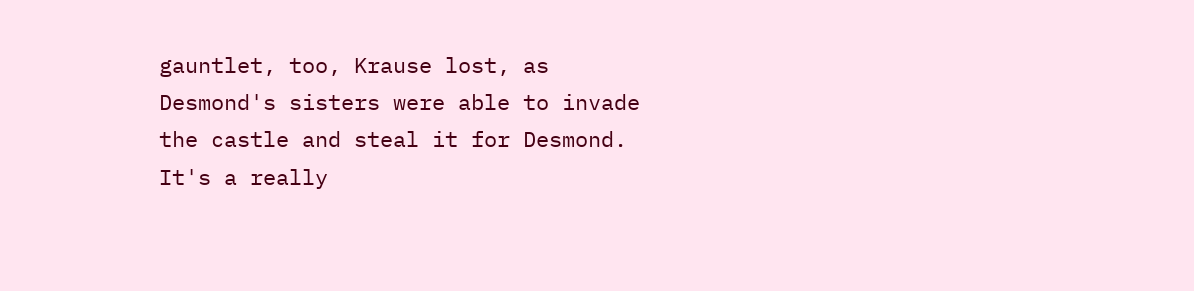gauntlet, too, Krause lost, as Desmond's sisters were able to invade the castle and steal it for Desmond. It's a really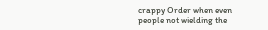crappy Order when even people not wielding the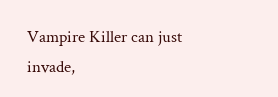Vampire Killer can just invade,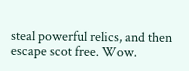steal powerful relics, and then escape scot free. Wow.